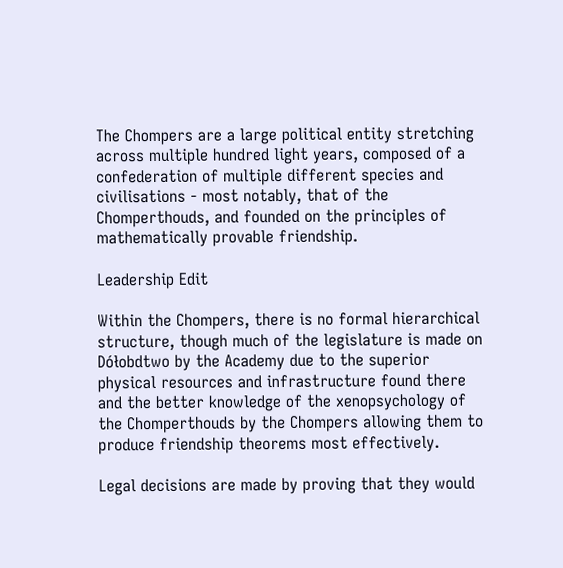The Chompers are a large political entity stretching across multiple hundred light years, composed of a confederation of multiple different species and civilisations - most notably, that of the Chomperthouds, and founded on the principles of mathematically provable friendship.

Leadership Edit

Within the Chompers, there is no formal hierarchical structure, though much of the legislature is made on Dółobdtwo by the Academy due to the superior physical resources and infrastructure found there and the better knowledge of the xenopsychology of the Chomperthouds by the Chompers allowing them to produce friendship theorems most effectively.

Legal decisions are made by proving that they would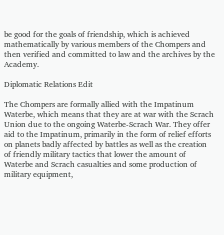be good for the goals of friendship, which is achieved mathematically by various members of the Chompers and then verified and committed to law and the archives by the Academy.

Diplomatic Relations Edit

The Chompers are formally allied with the Impatinum Waterbe, which means that they are at war with the Scrach Union due to the ongoing Waterbe-Scrach War. They offer aid to the Impatinum, primarily in the form of relief efforts on planets badly affected by battles as well as the creation of friendly military tactics that lower the amount of Waterbe and Scrach casualties and some production of military equipment,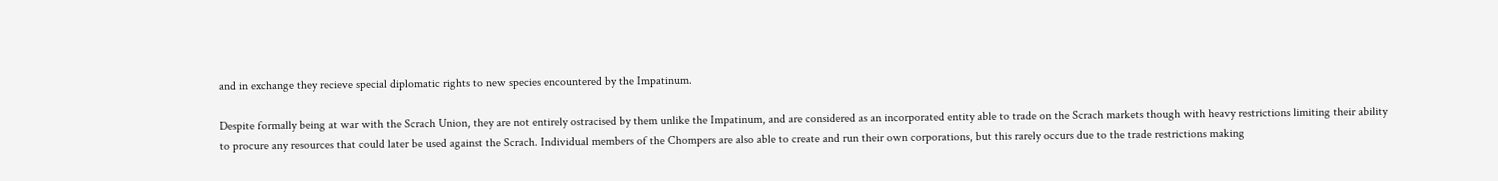and in exchange they recieve special diplomatic rights to new species encountered by the Impatinum.

Despite formally being at war with the Scrach Union, they are not entirely ostracised by them unlike the Impatinum, and are considered as an incorporated entity able to trade on the Scrach markets though with heavy restrictions limiting their ability to procure any resources that could later be used against the Scrach. Individual members of the Chompers are also able to create and run their own corporations, but this rarely occurs due to the trade restrictions making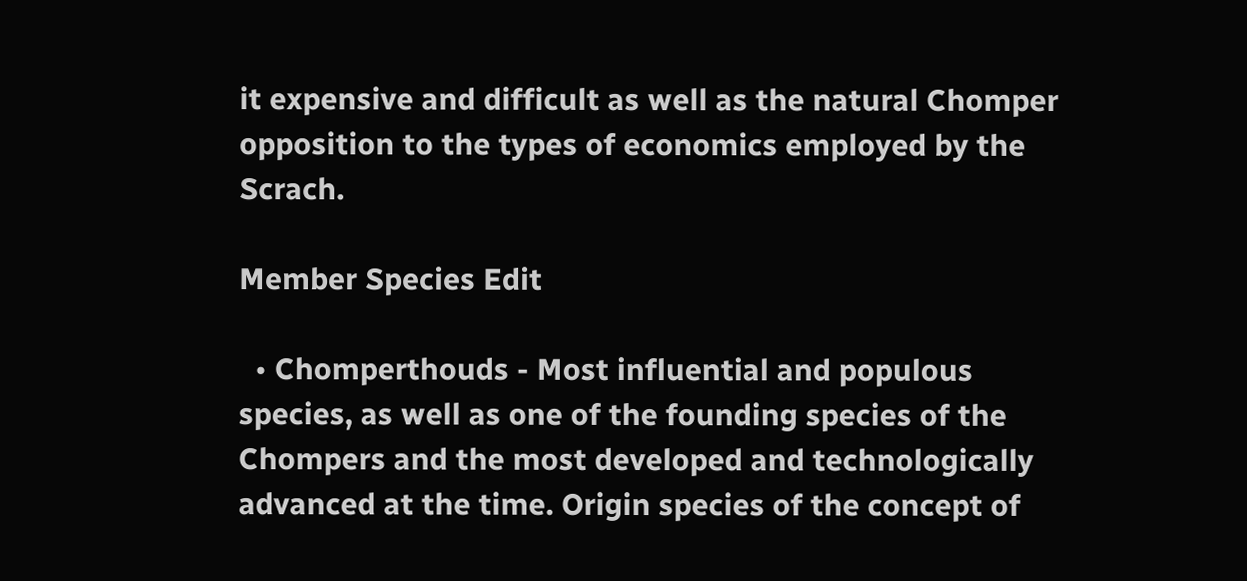it expensive and difficult as well as the natural Chomper opposition to the types of economics employed by the Scrach.

Member Species Edit

  • Chomperthouds - Most influential and populous species, as well as one of the founding species of the Chompers and the most developed and technologically advanced at the time. Origin species of the concept of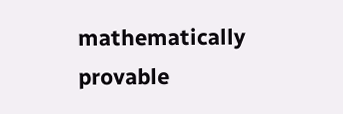mathematically provable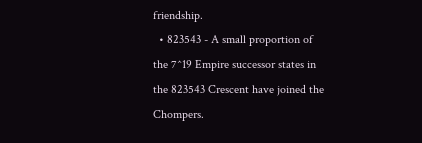friendship.
  • 823543 - A small proportion of the 7^19 Empire successor states in the 823543 Crescent have joined the Chompers.